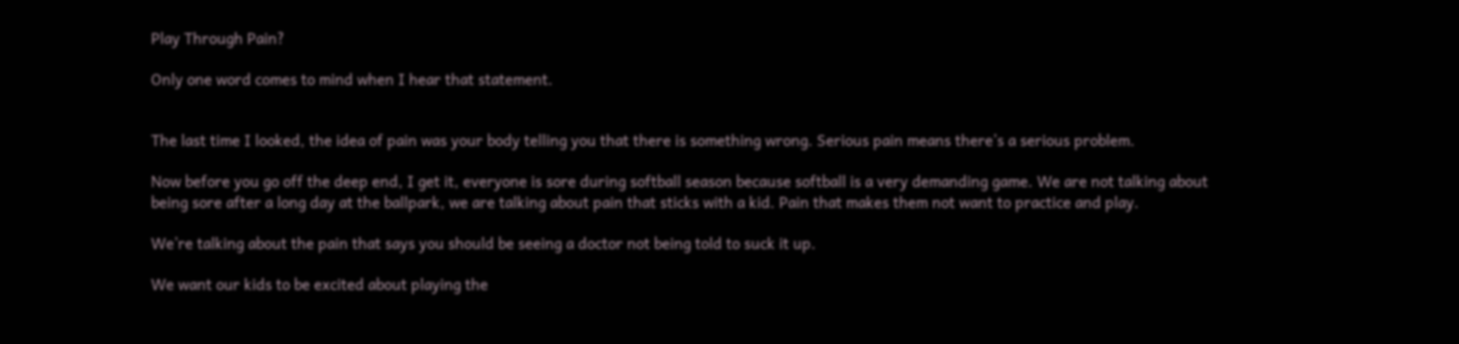Play Through Pain?

Only one word comes to mind when I hear that statement.


The last time I looked, the idea of pain was your body telling you that there is something wrong. Serious pain means there’s a serious problem.

Now before you go off the deep end, I get it, everyone is sore during softball season because softball is a very demanding game. We are not talking about being sore after a long day at the ballpark, we are talking about pain that sticks with a kid. Pain that makes them not want to practice and play.

We’re talking about the pain that says you should be seeing a doctor not being told to suck it up.

We want our kids to be excited about playing the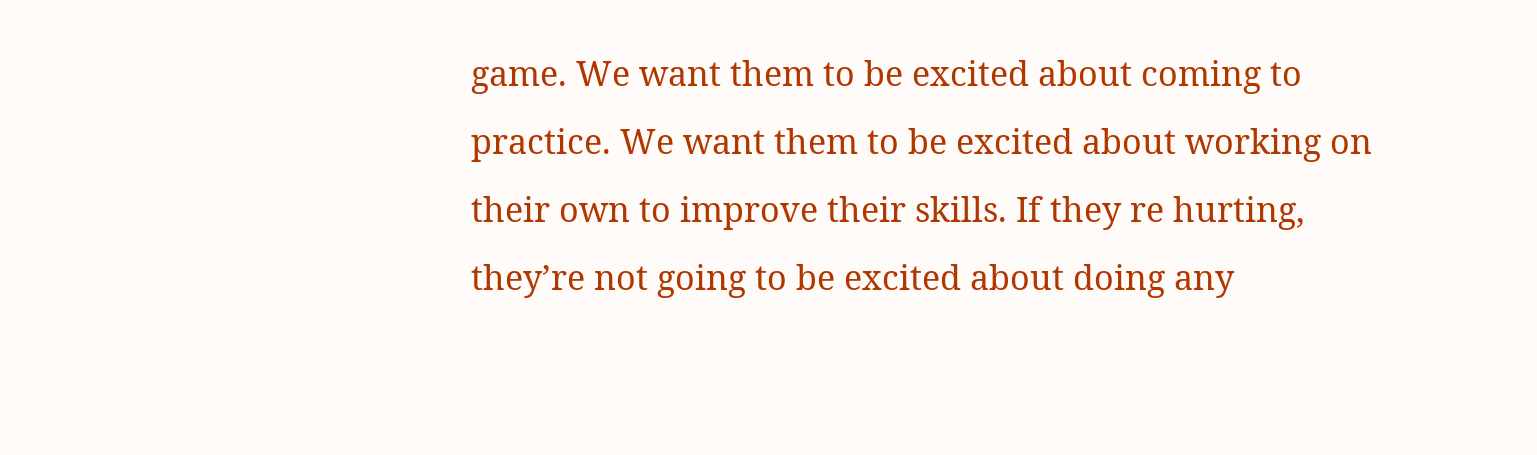game. We want them to be excited about coming to practice. We want them to be excited about working on their own to improve their skills. If they re hurting, they’re not going to be excited about doing any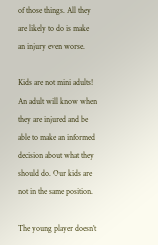of those things. All they are likely to do is make an injury even worse.

Kids are not mini adults! An adult will know when they are injured and be able to make an informed decision about what they should do. Our kids are not in the same position.

The young player doesn’t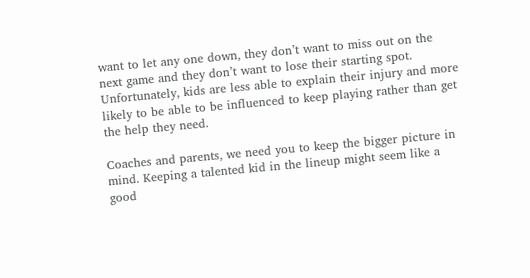want to let any one down, they don’t want to miss out on the next game and they don’t want to lose their starting spot. Unfortunately, kids are less able to explain their injury and more likely to be able to be influenced to keep playing rather than get the help they need.

Coaches and parents, we need you to keep the bigger picture in mind. Keeping a talented kid in the lineup might seem like a good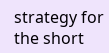strategy for the short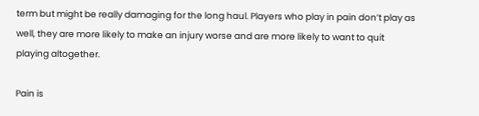term but might be really damaging for the long haul. Players who play in pain don’t play as well, they are more likely to make an injury worse and are more likely to want to quit playing altogether.

Pain is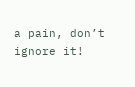a pain, don’t ignore it!